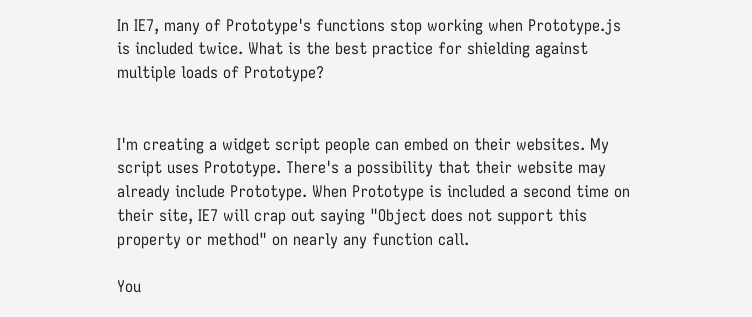In IE7, many of Prototype's functions stop working when Prototype.js
is included twice. What is the best practice for shielding against
multiple loads of Prototype?


I'm creating a widget script people can embed on their websites. My
script uses Prototype. There's a possibility that their website may
already include Prototype. When Prototype is included a second time on
their site, IE7 will crap out saying "Object does not support this
property or method" on nearly any function call.

You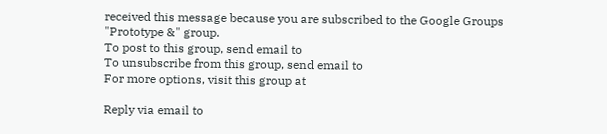received this message because you are subscribed to the Google Groups
"Prototype &" group.
To post to this group, send email to
To unsubscribe from this group, send email to
For more options, visit this group at

Reply via email to